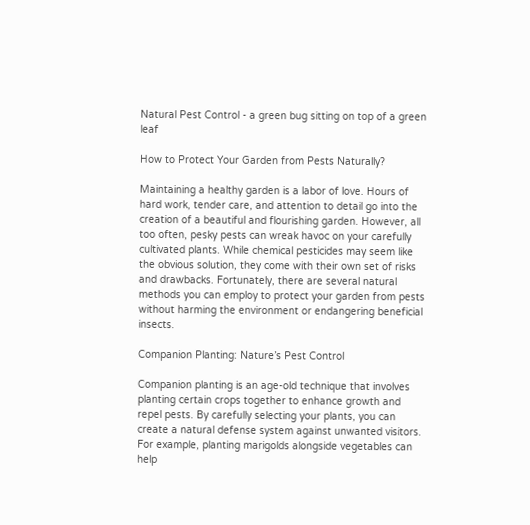Natural Pest Control - a green bug sitting on top of a green leaf

How to Protect Your Garden from Pests Naturally?

Maintaining a healthy garden is a labor of love. Hours of hard work, tender care, and attention to detail go into the creation of a beautiful and flourishing garden. However, all too often, pesky pests can wreak havoc on your carefully cultivated plants. While chemical pesticides may seem like the obvious solution, they come with their own set of risks and drawbacks. Fortunately, there are several natural methods you can employ to protect your garden from pests without harming the environment or endangering beneficial insects.

Companion Planting: Nature’s Pest Control

Companion planting is an age-old technique that involves planting certain crops together to enhance growth and repel pests. By carefully selecting your plants, you can create a natural defense system against unwanted visitors. For example, planting marigolds alongside vegetables can help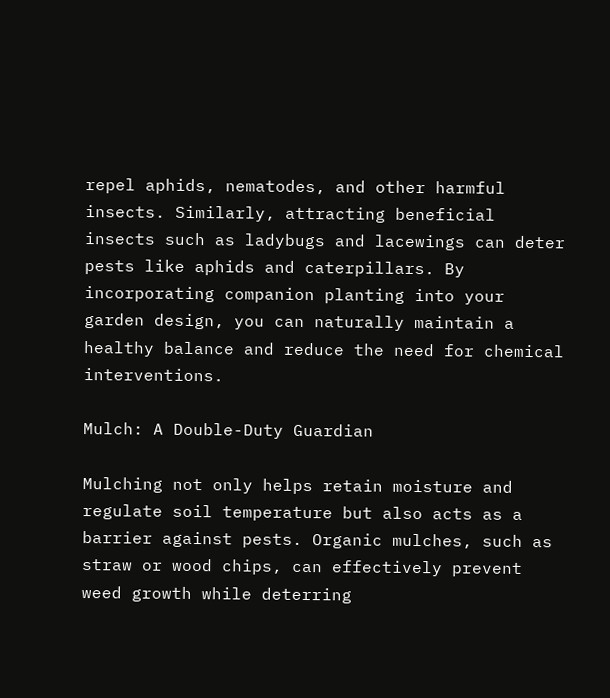repel aphids, nematodes, and other harmful insects. Similarly, attracting beneficial insects such as ladybugs and lacewings can deter pests like aphids and caterpillars. By incorporating companion planting into your garden design, you can naturally maintain a healthy balance and reduce the need for chemical interventions.

Mulch: A Double-Duty Guardian

Mulching not only helps retain moisture and regulate soil temperature but also acts as a barrier against pests. Organic mulches, such as straw or wood chips, can effectively prevent weed growth while deterring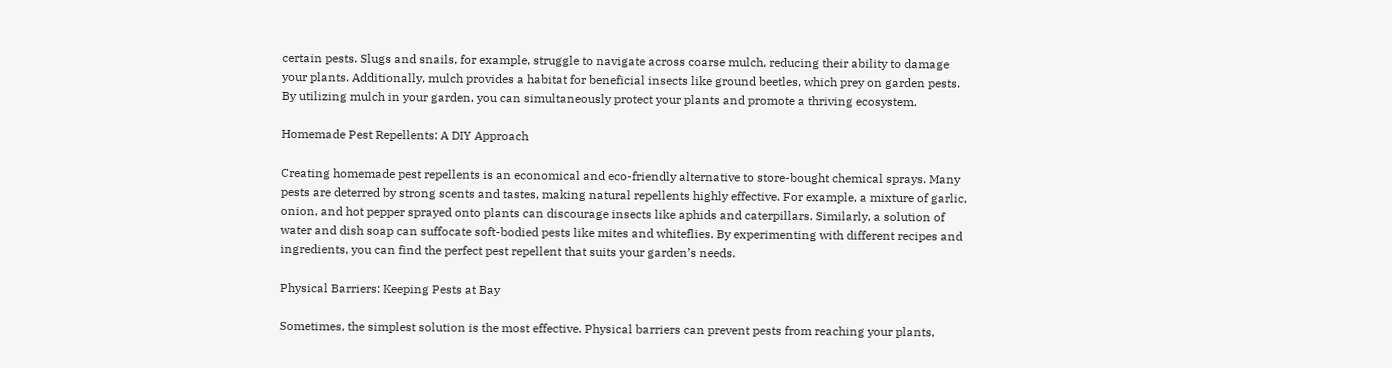certain pests. Slugs and snails, for example, struggle to navigate across coarse mulch, reducing their ability to damage your plants. Additionally, mulch provides a habitat for beneficial insects like ground beetles, which prey on garden pests. By utilizing mulch in your garden, you can simultaneously protect your plants and promote a thriving ecosystem.

Homemade Pest Repellents: A DIY Approach

Creating homemade pest repellents is an economical and eco-friendly alternative to store-bought chemical sprays. Many pests are deterred by strong scents and tastes, making natural repellents highly effective. For example, a mixture of garlic, onion, and hot pepper sprayed onto plants can discourage insects like aphids and caterpillars. Similarly, a solution of water and dish soap can suffocate soft-bodied pests like mites and whiteflies. By experimenting with different recipes and ingredients, you can find the perfect pest repellent that suits your garden’s needs.

Physical Barriers: Keeping Pests at Bay

Sometimes, the simplest solution is the most effective. Physical barriers can prevent pests from reaching your plants,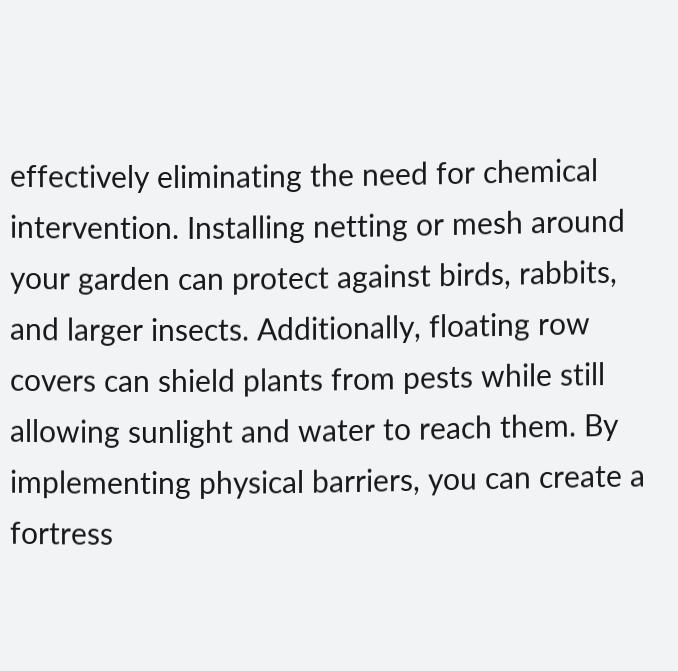effectively eliminating the need for chemical intervention. Installing netting or mesh around your garden can protect against birds, rabbits, and larger insects. Additionally, floating row covers can shield plants from pests while still allowing sunlight and water to reach them. By implementing physical barriers, you can create a fortress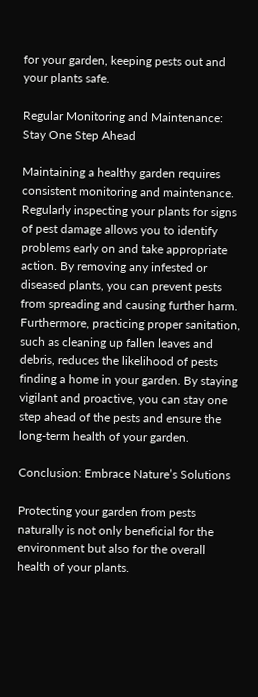for your garden, keeping pests out and your plants safe.

Regular Monitoring and Maintenance: Stay One Step Ahead

Maintaining a healthy garden requires consistent monitoring and maintenance. Regularly inspecting your plants for signs of pest damage allows you to identify problems early on and take appropriate action. By removing any infested or diseased plants, you can prevent pests from spreading and causing further harm. Furthermore, practicing proper sanitation, such as cleaning up fallen leaves and debris, reduces the likelihood of pests finding a home in your garden. By staying vigilant and proactive, you can stay one step ahead of the pests and ensure the long-term health of your garden.

Conclusion: Embrace Nature’s Solutions

Protecting your garden from pests naturally is not only beneficial for the environment but also for the overall health of your plants.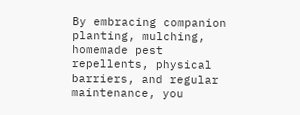By embracing companion planting, mulching, homemade pest repellents, physical barriers, and regular maintenance, you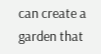can create a garden that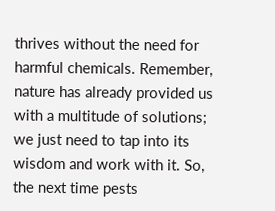thrives without the need for harmful chemicals. Remember, nature has already provided us with a multitude of solutions; we just need to tap into its wisdom and work with it. So, the next time pests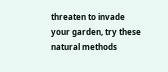threaten to invade your garden, try these natural methods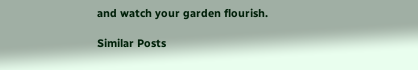and watch your garden flourish.

Similar Posts